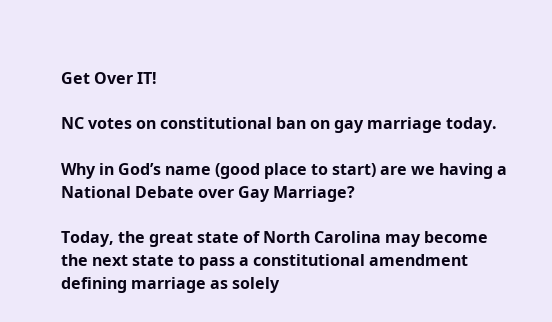Get Over IT!

NC votes on constitutional ban on gay marriage today.

Why in God’s name (good place to start) are we having a National Debate over Gay Marriage?

Today, the great state of North Carolina may become the next state to pass a constitutional amendment defining marriage as solely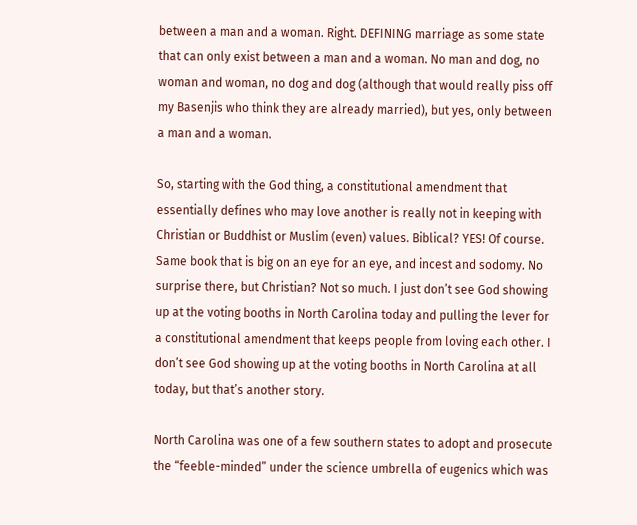between a man and a woman. Right. DEFINING marriage as some state that can only exist between a man and a woman. No man and dog, no woman and woman, no dog and dog (although that would really piss off my Basenjis who think they are already married), but yes, only between a man and a woman.

So, starting with the God thing, a constitutional amendment that essentially defines who may love another is really not in keeping with Christian or Buddhist or Muslim (even) values. Biblical? YES! Of course. Same book that is big on an eye for an eye, and incest and sodomy. No surprise there, but Christian? Not so much. I just don’t see God showing up at the voting booths in North Carolina today and pulling the lever for a constitutional amendment that keeps people from loving each other. I don’t see God showing up at the voting booths in North Carolina at all today, but that’s another story.

North Carolina was one of a few southern states to adopt and prosecute the “feeble-minded” under the science umbrella of eugenics which was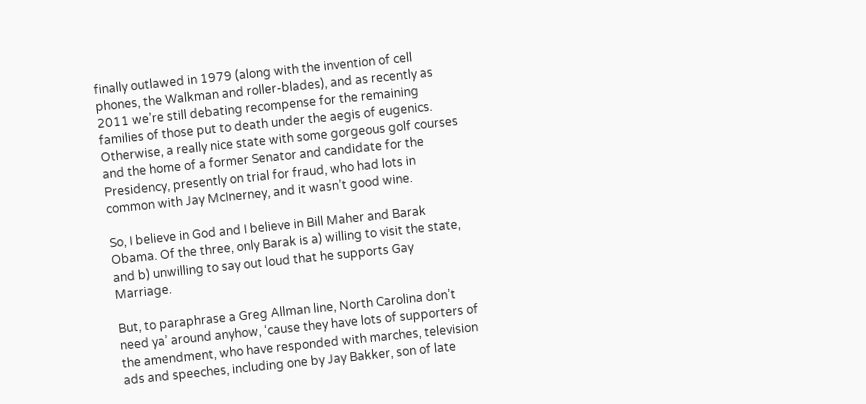finally outlawed in 1979 (along with the invention of cell phones, the Walkman and roller-blades), and as recently as 2011 we’re still debating recompense for the remaining families of those put to death under the aegis of eugenics. Otherwise, a really nice state with some gorgeous golf courses and the home of a former Senator and candidate for the Presidency, presently on trial for fraud, who had lots in common with Jay McInerney, and it wasn’t good wine.

So, I believe in God and I believe in Bill Maher and Barak Obama. Of the three, only Barak is a) willing to visit the state, and b) unwilling to say out loud that he supports Gay Marriage.

But, to paraphrase a Greg Allman line, North Carolina don’t need ya’ around anyhow, ‘cause they have lots of supporters of the amendment, who have responded with marches, television ads and speeches, including one by Jay Bakker, son of late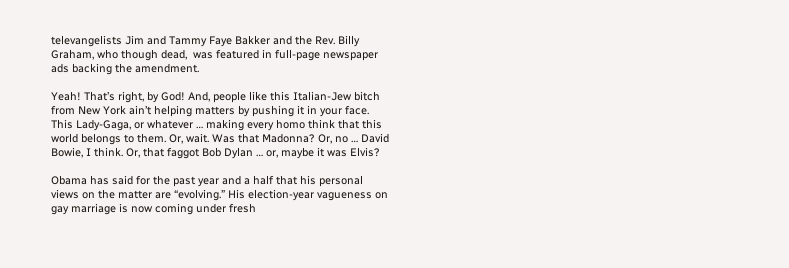televangelists Jim and Tammy Faye Bakker and the Rev. Billy Graham, who though dead,  was featured in full-page newspaper ads backing the amendment.

Yeah! That’s right, by God! And, people like this Italian-Jew bitch from New York ain’t helping matters by pushing it in your face. This Lady-Gaga, or whatever … making every homo think that this world belongs to them. Or, wait. Was that Madonna? Or, no … David Bowie, I think. Or, that faggot Bob Dylan … or, maybe it was Elvis?

Obama has said for the past year and a half that his personal views on the matter are “evolving.” His election-year vagueness on gay marriage is now coming under fresh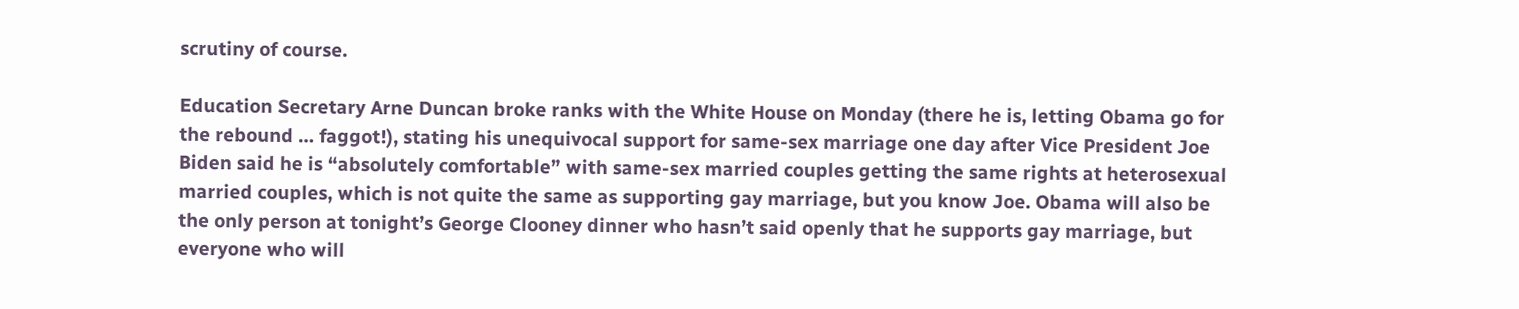scrutiny of course.

Education Secretary Arne Duncan broke ranks with the White House on Monday (there he is, letting Obama go for the rebound … faggot!), stating his unequivocal support for same-sex marriage one day after Vice President Joe Biden said he is “absolutely comfortable” with same-sex married couples getting the same rights at heterosexual married couples, which is not quite the same as supporting gay marriage, but you know Joe. Obama will also be the only person at tonight’s George Clooney dinner who hasn’t said openly that he supports gay marriage, but everyone who will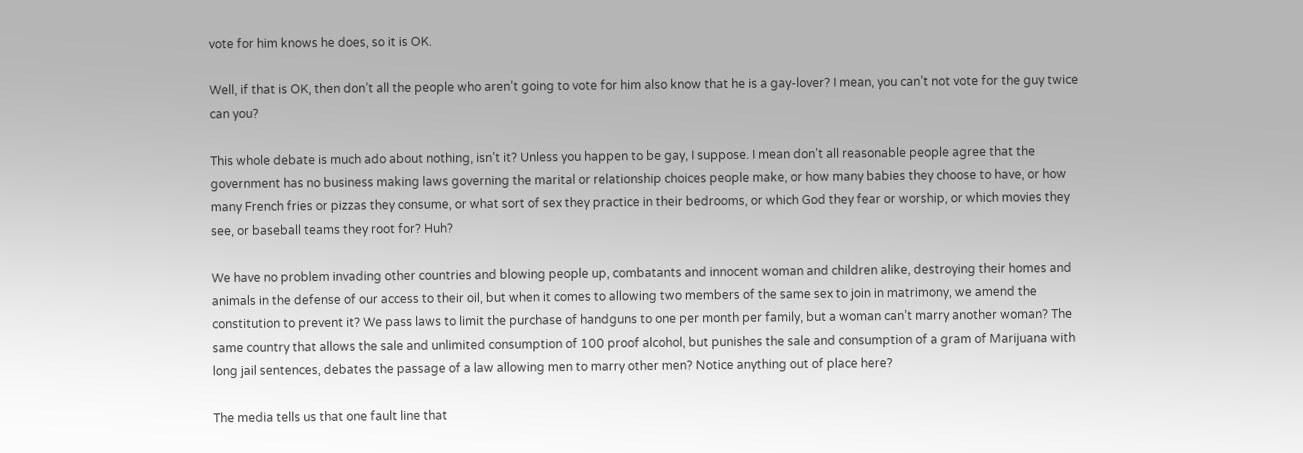vote for him knows he does, so it is OK.

Well, if that is OK, then don’t all the people who aren’t going to vote for him also know that he is a gay-lover? I mean, you can’t not vote for the guy twice can you?

This whole debate is much ado about nothing, isn’t it? Unless you happen to be gay, I suppose. I mean don’t all reasonable people agree that the government has no business making laws governing the marital or relationship choices people make, or how many babies they choose to have, or how many French fries or pizzas they consume, or what sort of sex they practice in their bedrooms, or which God they fear or worship, or which movies they see, or baseball teams they root for? Huh?

We have no problem invading other countries and blowing people up, combatants and innocent woman and children alike, destroying their homes and animals in the defense of our access to their oil, but when it comes to allowing two members of the same sex to join in matrimony, we amend the constitution to prevent it? We pass laws to limit the purchase of handguns to one per month per family, but a woman can’t marry another woman? The same country that allows the sale and unlimited consumption of 100 proof alcohol, but punishes the sale and consumption of a gram of Marijuana with long jail sentences, debates the passage of a law allowing men to marry other men? Notice anything out of place here?

The media tells us that one fault line that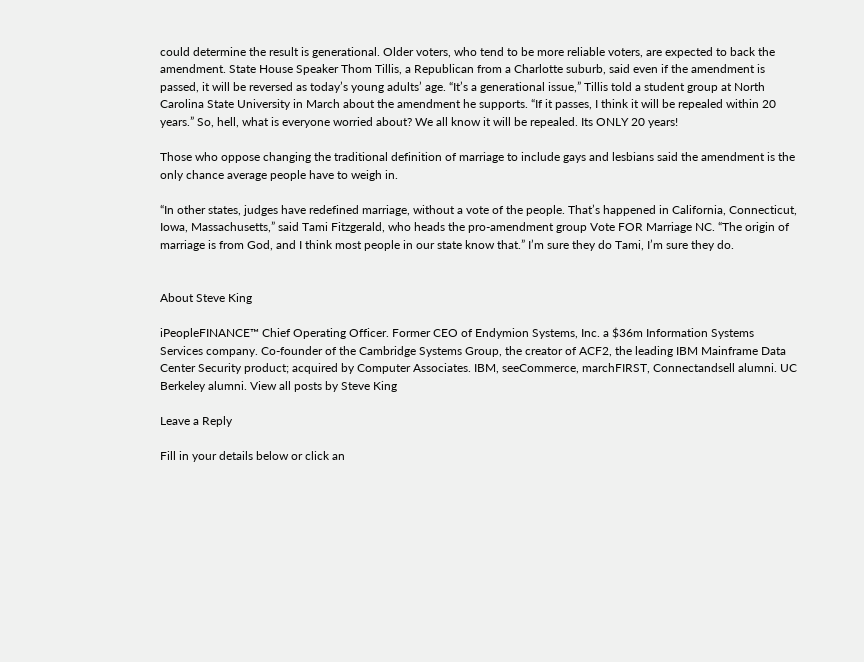could determine the result is generational. Older voters, who tend to be more reliable voters, are expected to back the amendment. State House Speaker Thom Tillis, a Republican from a Charlotte suburb, said even if the amendment is passed, it will be reversed as today’s young adults’ age. “It’s a generational issue,” Tillis told a student group at North Carolina State University in March about the amendment he supports. “If it passes, I think it will be repealed within 20 years.” So, hell, what is everyone worried about? We all know it will be repealed. Its ONLY 20 years!

Those who oppose changing the traditional definition of marriage to include gays and lesbians said the amendment is the only chance average people have to weigh in.

“In other states, judges have redefined marriage, without a vote of the people. That’s happened in California, Connecticut, Iowa, Massachusetts,” said Tami Fitzgerald, who heads the pro-amendment group Vote FOR Marriage NC. “The origin of marriage is from God, and I think most people in our state know that.” I’m sure they do Tami, I’m sure they do.


About Steve King

iPeopleFINANCE™ Chief Operating Officer. Former CEO of Endymion Systems, Inc. a $36m Information Systems Services company. Co-founder of the Cambridge Systems Group, the creator of ACF2, the leading IBM Mainframe Data Center Security product; acquired by Computer Associates. IBM, seeCommerce, marchFIRST, Connectandsell alumni. UC Berkeley alumni. View all posts by Steve King

Leave a Reply

Fill in your details below or click an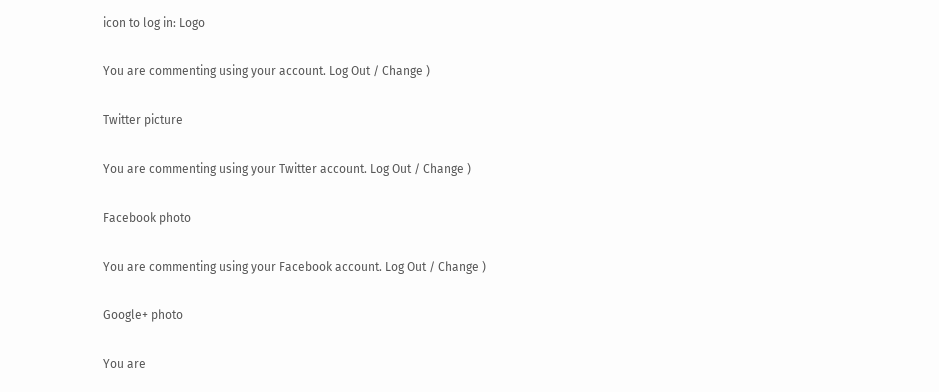icon to log in: Logo

You are commenting using your account. Log Out / Change )

Twitter picture

You are commenting using your Twitter account. Log Out / Change )

Facebook photo

You are commenting using your Facebook account. Log Out / Change )

Google+ photo

You are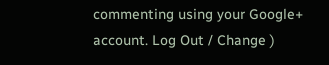commenting using your Google+ account. Log Out / Change )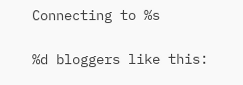Connecting to %s

%d bloggers like this: